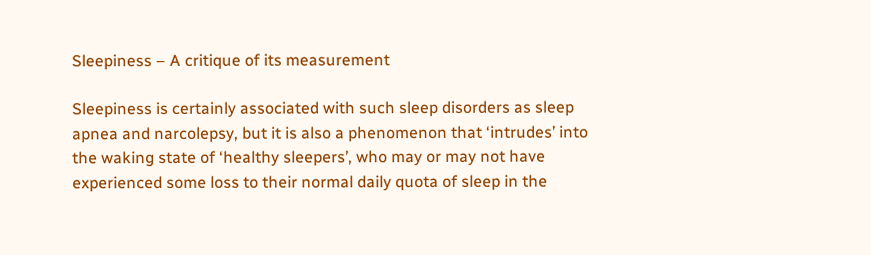Sleepiness – A critique of its measurement

Sleepiness is certainly associated with such sleep disorders as sleep apnea and narcolepsy, but it is also a phenomenon that ‘intrudes’ into the waking state of ‘healthy sleepers’, who may or may not have experienced some loss to their normal daily quota of sleep in the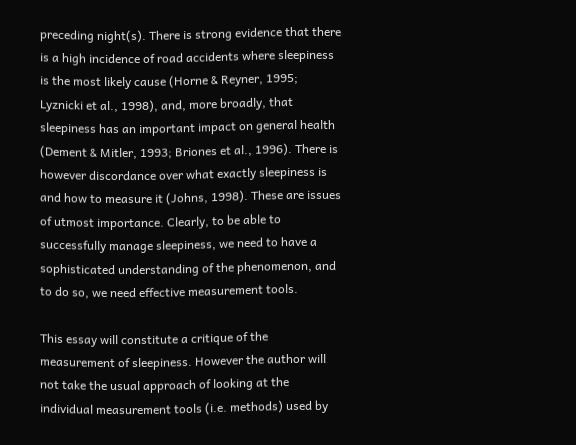preceding night(s). There is strong evidence that there is a high incidence of road accidents where sleepiness is the most likely cause (Horne & Reyner, 1995; Lyznicki et al., 1998), and, more broadly, that sleepiness has an important impact on general health (Dement & Mitler, 1993; Briones et al., 1996). There is however discordance over what exactly sleepiness is and how to measure it (Johns, 1998). These are issues of utmost importance. Clearly, to be able to successfully manage sleepiness, we need to have a sophisticated understanding of the phenomenon, and to do so, we need effective measurement tools.

This essay will constitute a critique of the measurement of sleepiness. However the author will not take the usual approach of looking at the individual measurement tools (i.e. methods) used by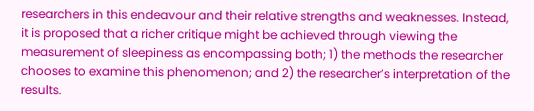researchers in this endeavour and their relative strengths and weaknesses. Instead, it is proposed that a richer critique might be achieved through viewing the measurement of sleepiness as encompassing both; 1) the methods the researcher chooses to examine this phenomenon; and 2) the researcher’s interpretation of the results.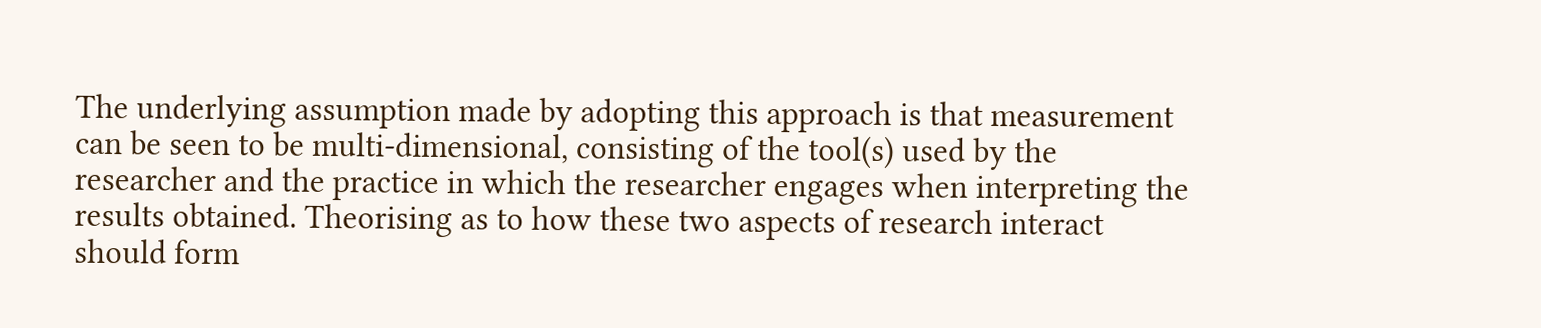The underlying assumption made by adopting this approach is that measurement can be seen to be multi-dimensional, consisting of the tool(s) used by the researcher and the practice in which the researcher engages when interpreting the results obtained. Theorising as to how these two aspects of research interact should form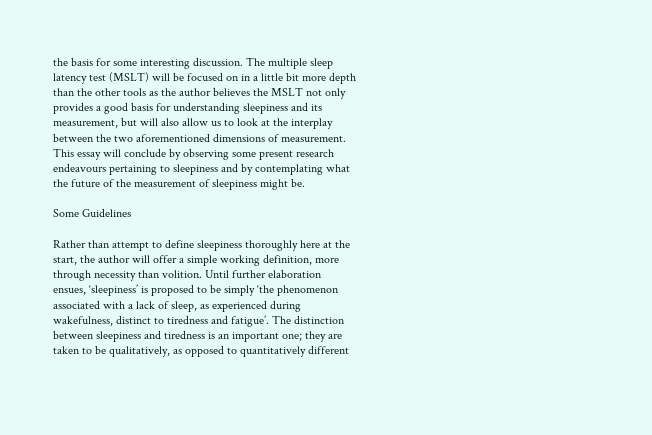the basis for some interesting discussion. The multiple sleep latency test (MSLT) will be focused on in a little bit more depth than the other tools as the author believes the MSLT not only provides a good basis for understanding sleepiness and its measurement, but will also allow us to look at the interplay between the two aforementioned dimensions of measurement. This essay will conclude by observing some present research endeavours pertaining to sleepiness and by contemplating what the future of the measurement of sleepiness might be.

Some Guidelines

Rather than attempt to define sleepiness thoroughly here at the start, the author will offer a simple working definition, more through necessity than volition. Until further elaboration ensues, ‘sleepiness’ is proposed to be simply ‘the phenomenon associated with a lack of sleep, as experienced during wakefulness, distinct to tiredness and fatigue’. The distinction between sleepiness and tiredness is an important one; they are taken to be qualitatively, as opposed to quantitatively different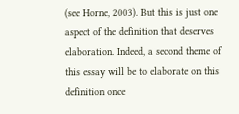(see Horne, 2003). But this is just one aspect of the definition that deserves elaboration. Indeed, a second theme of this essay will be to elaborate on this definition once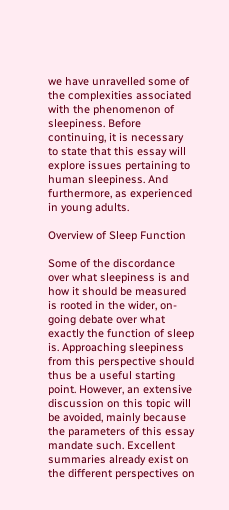we have unravelled some of the complexities associated with the phenomenon of sleepiness. Before continuing, it is necessary to state that this essay will explore issues pertaining to human sleepiness. And furthermore, as experienced in young adults.

Overview of Sleep Function

Some of the discordance over what sleepiness is and how it should be measured is rooted in the wider, on-going debate over what exactly the function of sleep is. Approaching sleepiness from this perspective should thus be a useful starting point. However, an extensive discussion on this topic will be avoided, mainly because the parameters of this essay mandate such. Excellent summaries already exist on the different perspectives on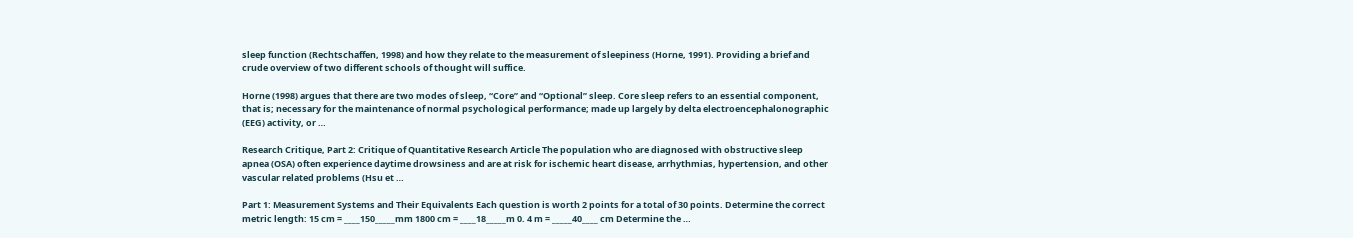sleep function (Rechtschaffen, 1998) and how they relate to the measurement of sleepiness (Horne, 1991). Providing a brief and crude overview of two different schools of thought will suffice.

Horne (1998) argues that there are two modes of sleep, “Core” and “Optional” sleep. Core sleep refers to an essential component, that is; necessary for the maintenance of normal psychological performance; made up largely by delta electroencephalonographic (EEG) activity, or …

Research Critique, Part 2: Critique of Quantitative Research Article The population who are diagnosed with obstructive sleep apnea (OSA) often experience daytime drowsiness and are at risk for ischemic heart disease, arrhythmias, hypertension, and other vascular related problems (Hsu et …

Part 1: Measurement Systems and Their Equivalents Each question is worth 2 points for a total of 30 points. Determine the correct metric length: 15 cm = ____150_____mm 1800 cm = ____18_____m 0. 4 m = _____40____ cm Determine the …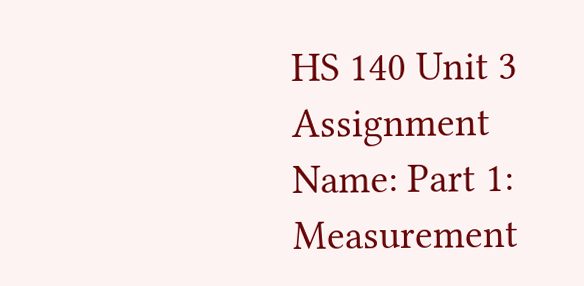HS 140 Unit 3 Assignment Name: Part 1: Measurement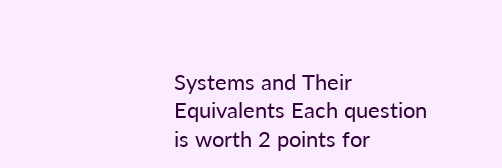Systems and Their Equivalents Each question is worth 2 points for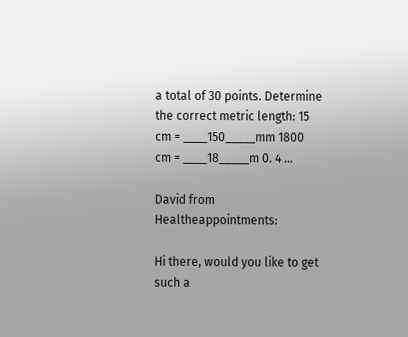a total of 30 points. Determine the correct metric length: 15 cm = ____150_____mm 1800 cm = ____18_____m 0. 4 …

David from Healtheappointments:

Hi there, would you like to get such a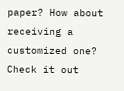paper? How about receiving a customized one? Check it out